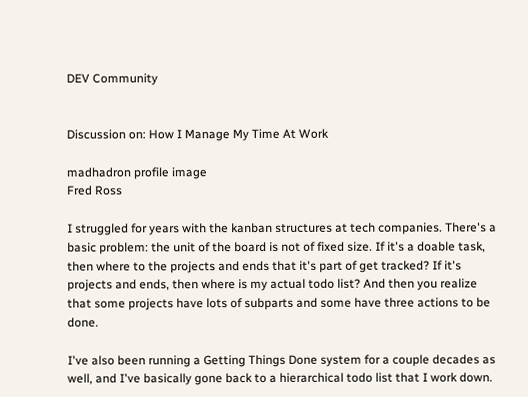DEV Community


Discussion on: How I Manage My Time At Work

madhadron profile image
Fred Ross

I struggled for years with the kanban structures at tech companies. There's a basic problem: the unit of the board is not of fixed size. If it's a doable task, then where to the projects and ends that it's part of get tracked? If it's projects and ends, then where is my actual todo list? And then you realize that some projects have lots of subparts and some have three actions to be done.

I've also been running a Getting Things Done system for a couple decades as well, and I've basically gone back to a hierarchical todo list that I work down.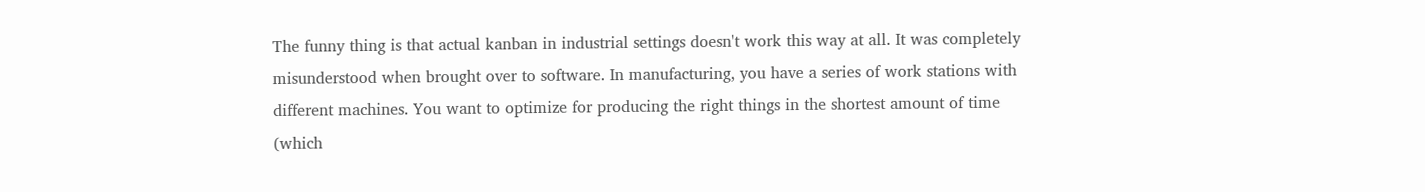The funny thing is that actual kanban in industrial settings doesn't work this way at all. It was completely misunderstood when brought over to software. In manufacturing, you have a series of work stations with different machines. You want to optimize for producing the right things in the shortest amount of time (which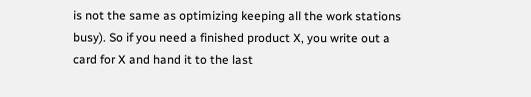is not the same as optimizing keeping all the work stations busy). So if you need a finished product X, you write out a card for X and hand it to the last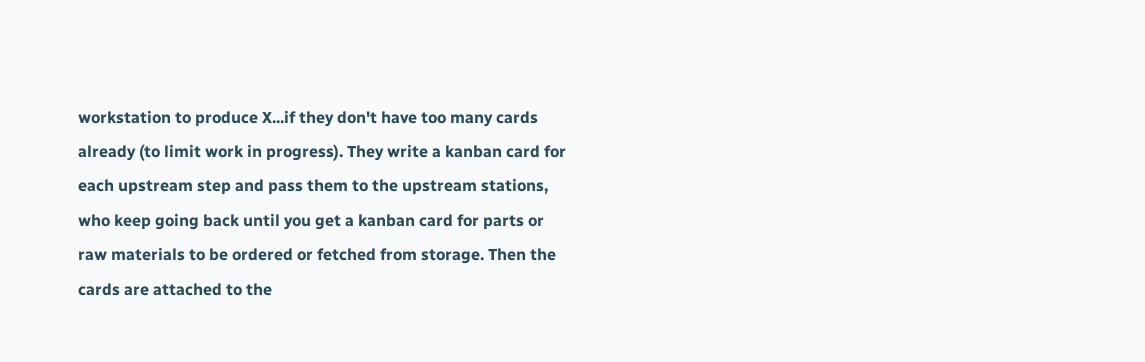workstation to produce X...if they don't have too many cards already (to limit work in progress). They write a kanban card for each upstream step and pass them to the upstream stations, who keep going back until you get a kanban card for parts or raw materials to be ordered or fetched from storage. Then the cards are attached to the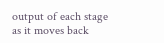output of each stage as it moves back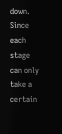down. Since each stage can only take a certain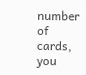number of cards, you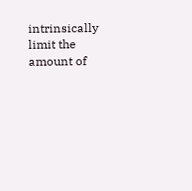intrinsically limit the amount of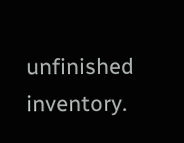unfinished inventory.